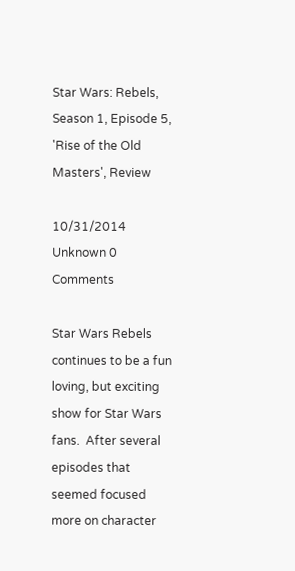Star Wars: Rebels, Season 1, Episode 5, 'Rise of the Old Masters', Review

10/31/2014 Unknown 0 Comments

Star Wars Rebels continues to be a fun loving, but exciting show for Star Wars fans.  After several episodes that seemed focused more on character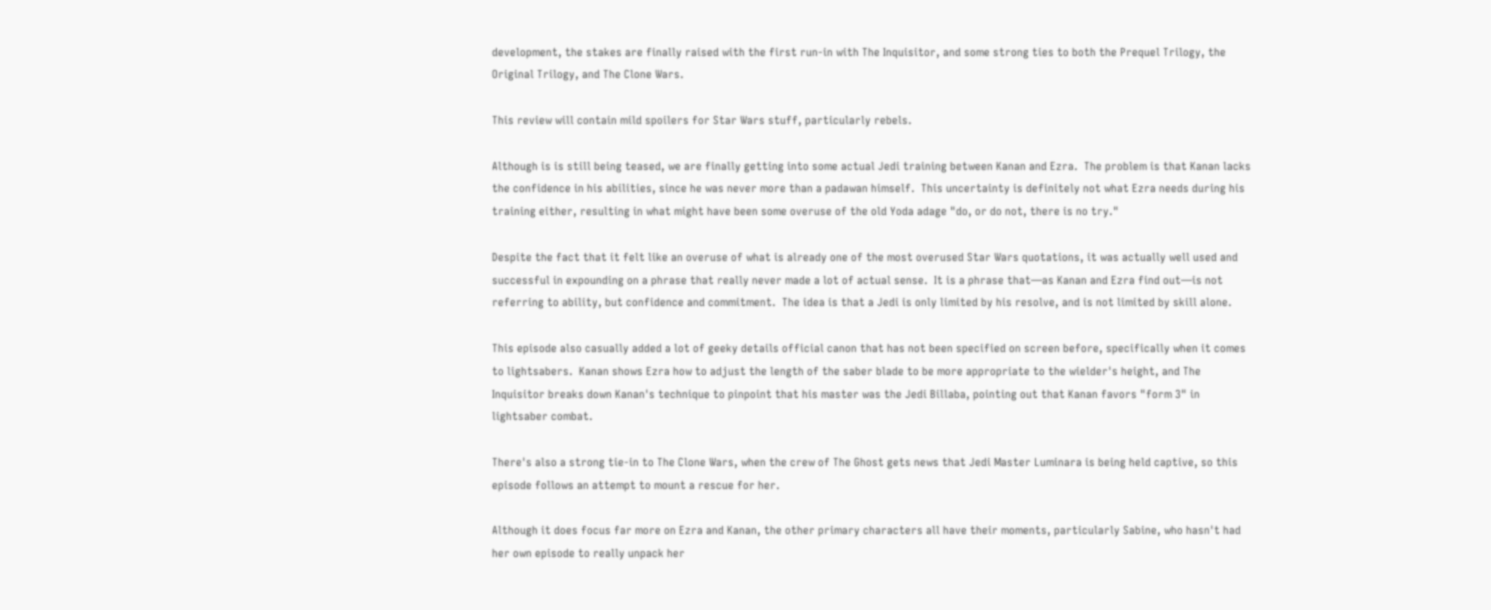development, the stakes are finally raised with the first run-in with The Inquisitor, and some strong ties to both the Prequel Trilogy, the Original Trilogy, and The Clone Wars.

This review will contain mild spoilers for Star Wars stuff, particularly rebels.

Although is is still being teased, we are finally getting into some actual Jedi training between Kanan and Ezra.  The problem is that Kanan lacks the confidence in his abilities, since he was never more than a padawan himself.  This uncertainty is definitely not what Ezra needs during his training either, resulting in what might have been some overuse of the old Yoda adage "do, or do not, there is no try."

Despite the fact that it felt like an overuse of what is already one of the most overused Star Wars quotations, it was actually well used and successful in expounding on a phrase that really never made a lot of actual sense.  It is a phrase that—as Kanan and Ezra find out—is not referring to ability, but confidence and commitment.  The idea is that a Jedi is only limited by his resolve, and is not limited by skill alone.

This episode also casually added a lot of geeky details official canon that has not been specified on screen before, specifically when it comes to lightsabers.  Kanan shows Ezra how to adjust the length of the saber blade to be more appropriate to the wielder's height, and The Inquisitor breaks down Kanan's technique to pinpoint that his master was the Jedi Billaba, pointing out that Kanan favors "form 3" in lightsaber combat.

There's also a strong tie-in to The Clone Wars, when the crew of The Ghost gets news that Jedi Master Luminara is being held captive, so this episode follows an attempt to mount a rescue for her.

Although it does focus far more on Ezra and Kanan, the other primary characters all have their moments, particularly Sabine, who hasn't had her own episode to really unpack her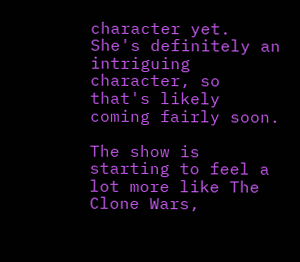character yet.  She's definitely an intriguing character, so that's likely coming fairly soon.

The show is starting to feel a lot more like The Clone Wars,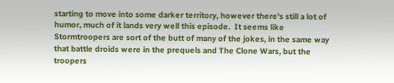starting to move into some darker territory, however there's still a lot of humor, much of it lands very well this episode.  It seems like Stormtroopers are sort of the butt of many of the jokes, in the same way that battle droids were in the prequels and The Clone Wars, but the troopers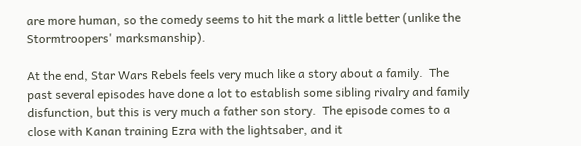are more human, so the comedy seems to hit the mark a little better (unlike the Stormtroopers' marksmanship).

At the end, Star Wars Rebels feels very much like a story about a family.  The past several episodes have done a lot to establish some sibling rivalry and family disfunction, but this is very much a father son story.  The episode comes to a close with Kanan training Ezra with the lightsaber, and it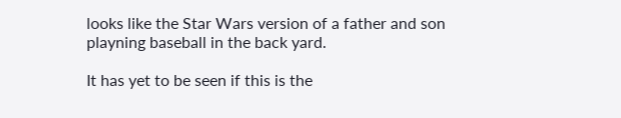looks like the Star Wars version of a father and son playning baseball in the back yard.

It has yet to be seen if this is the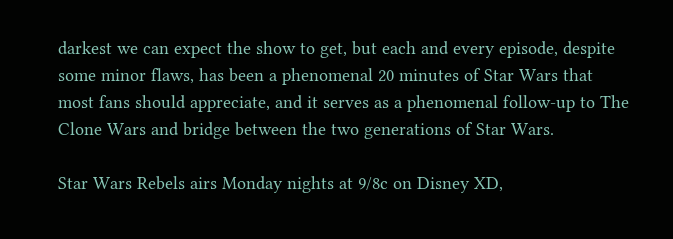darkest we can expect the show to get, but each and every episode, despite some minor flaws, has been a phenomenal 20 minutes of Star Wars that most fans should appreciate, and it serves as a phenomenal follow-up to The Clone Wars and bridge between the two generations of Star Wars.

Star Wars Rebels airs Monday nights at 9/8c on Disney XD,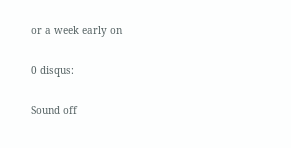or a week early on

0 disqus:

Sound off